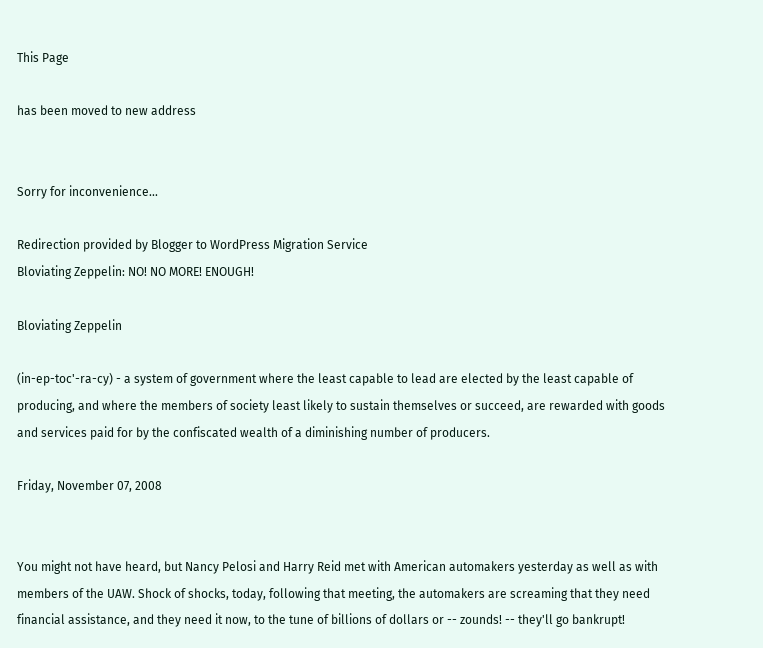This Page

has been moved to new address


Sorry for inconvenience...

Redirection provided by Blogger to WordPress Migration Service
Bloviating Zeppelin: NO! NO MORE! ENOUGH!

Bloviating Zeppelin

(in-ep-toc'-ra-cy) - a system of government where the least capable to lead are elected by the least capable of producing, and where the members of society least likely to sustain themselves or succeed, are rewarded with goods and services paid for by the confiscated wealth of a diminishing number of producers.

Friday, November 07, 2008


You might not have heard, but Nancy Pelosi and Harry Reid met with American automakers yesterday as well as with members of the UAW. Shock of shocks, today, following that meeting, the automakers are screaming that they need financial assistance, and they need it now, to the tune of billions of dollars or -- zounds! -- they'll go bankrupt!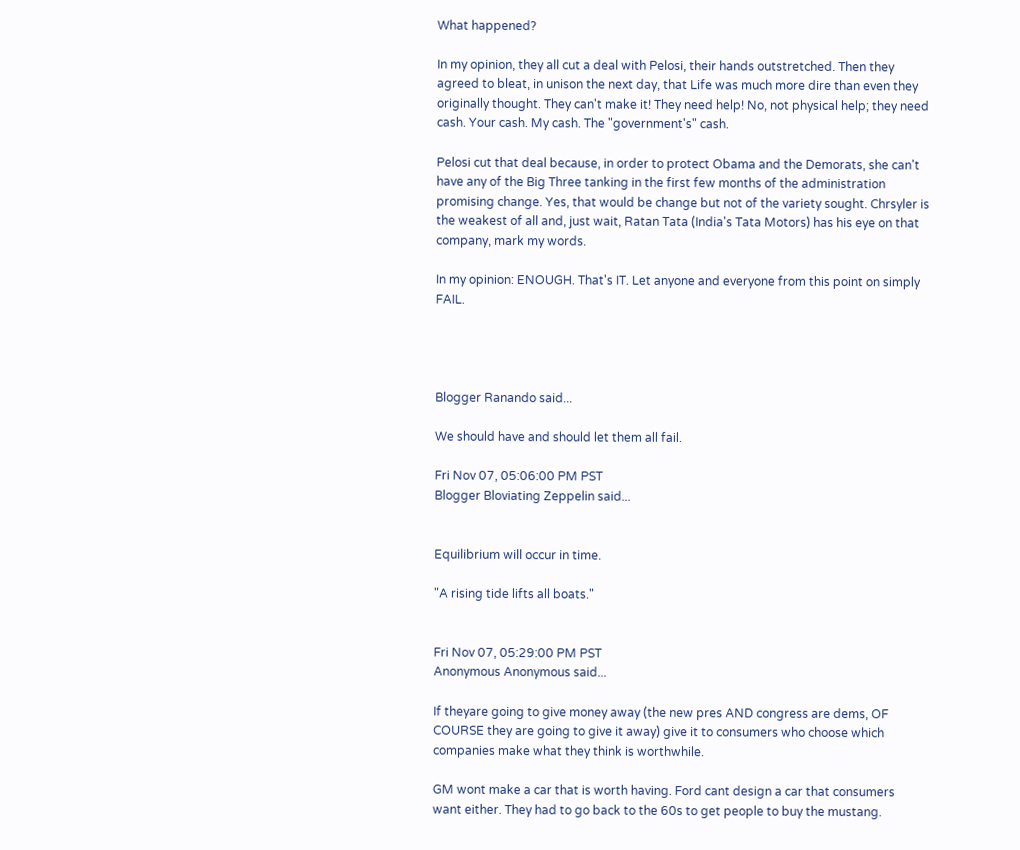What happened?

In my opinion, they all cut a deal with Pelosi, their hands outstretched. Then they agreed to bleat, in unison the next day, that Life was much more dire than even they originally thought. They can't make it! They need help! No, not physical help; they need cash. Your cash. My cash. The "government's" cash.

Pelosi cut that deal because, in order to protect Obama and the Demorats, she can't have any of the Big Three tanking in the first few months of the administration promising change. Yes, that would be change but not of the variety sought. Chrsyler is the weakest of all and, just wait, Ratan Tata (India's Tata Motors) has his eye on that company, mark my words.

In my opinion: ENOUGH. That's IT. Let anyone and everyone from this point on simply FAIL.




Blogger Ranando said...

We should have and should let them all fail.

Fri Nov 07, 05:06:00 PM PST
Blogger Bloviating Zeppelin said...


Equilibrium will occur in time.

"A rising tide lifts all boats."


Fri Nov 07, 05:29:00 PM PST
Anonymous Anonymous said...

If theyare going to give money away (the new pres AND congress are dems, OF COURSE they are going to give it away) give it to consumers who choose which companies make what they think is worthwhile.

GM wont make a car that is worth having. Ford cant design a car that consumers want either. They had to go back to the 60s to get people to buy the mustang.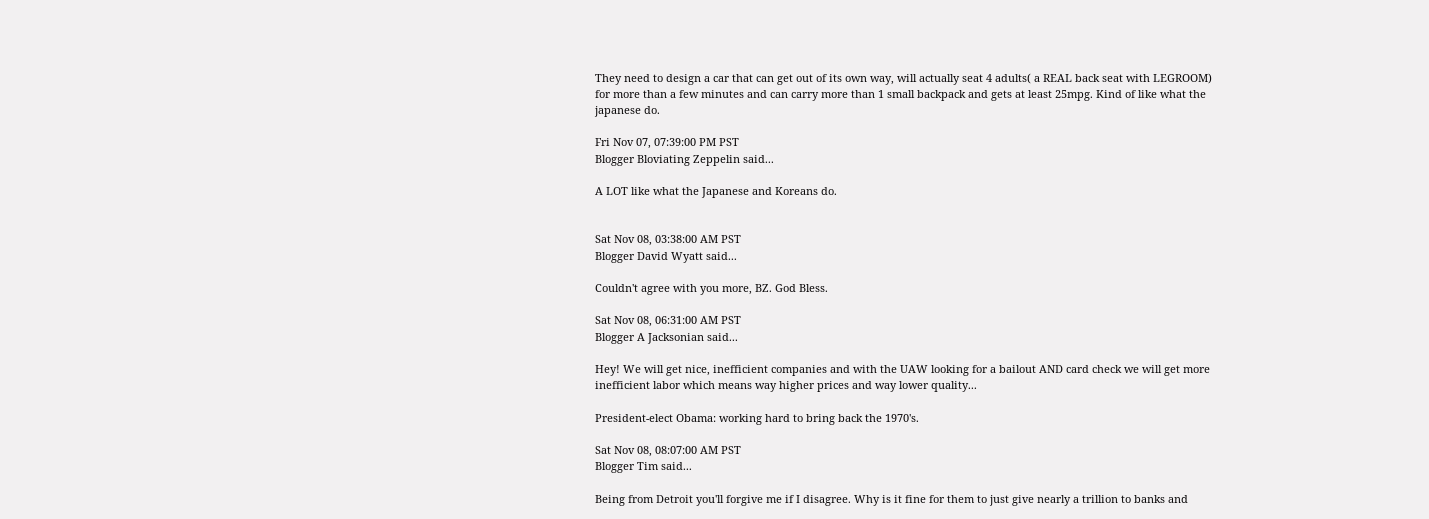They need to design a car that can get out of its own way, will actually seat 4 adults( a REAL back seat with LEGROOM) for more than a few minutes and can carry more than 1 small backpack and gets at least 25mpg. Kind of like what the japanese do.

Fri Nov 07, 07:39:00 PM PST
Blogger Bloviating Zeppelin said...

A LOT like what the Japanese and Koreans do.


Sat Nov 08, 03:38:00 AM PST
Blogger David Wyatt said...

Couldn't agree with you more, BZ. God Bless.

Sat Nov 08, 06:31:00 AM PST
Blogger A Jacksonian said...

Hey! We will get nice, inefficient companies and with the UAW looking for a bailout AND card check we will get more inefficient labor which means way higher prices and way lower quality...

President-elect Obama: working hard to bring back the 1970's.

Sat Nov 08, 08:07:00 AM PST
Blogger Tim said...

Being from Detroit you'll forgive me if I disagree. Why is it fine for them to just give nearly a trillion to banks and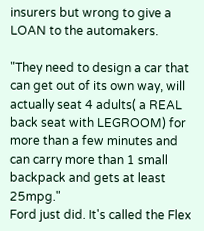insurers but wrong to give a LOAN to the automakers.

"They need to design a car that can get out of its own way, will actually seat 4 adults( a REAL back seat with LEGROOM) for more than a few minutes and can carry more than 1 small backpack and gets at least 25mpg."
Ford just did. It's called the Flex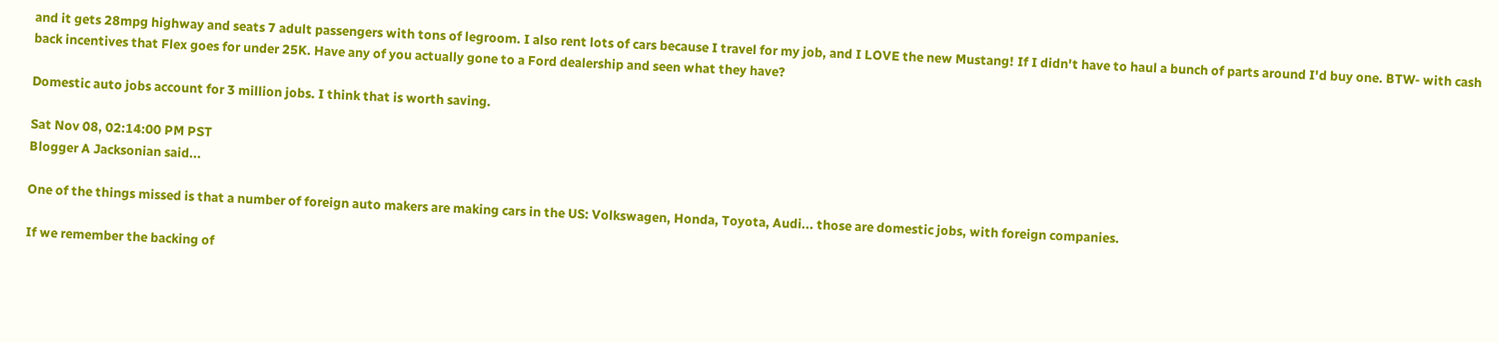and it gets 28mpg highway and seats 7 adult passengers with tons of legroom. I also rent lots of cars because I travel for my job, and I LOVE the new Mustang! If I didn't have to haul a bunch of parts around I'd buy one. BTW- with cash back incentives that Flex goes for under 25K. Have any of you actually gone to a Ford dealership and seen what they have?

Domestic auto jobs account for 3 million jobs. I think that is worth saving.

Sat Nov 08, 02:14:00 PM PST
Blogger A Jacksonian said...

One of the things missed is that a number of foreign auto makers are making cars in the US: Volkswagen, Honda, Toyota, Audi... those are domestic jobs, with foreign companies.

If we remember the backing of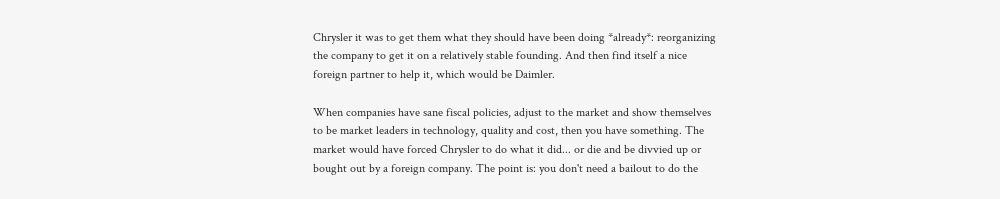Chrysler it was to get them what they should have been doing *already*: reorganizing the company to get it on a relatively stable founding. And then find itself a nice foreign partner to help it, which would be Daimler.

When companies have sane fiscal policies, adjust to the market and show themselves to be market leaders in technology, quality and cost, then you have something. The market would have forced Chrysler to do what it did... or die and be divvied up or bought out by a foreign company. The point is: you don't need a bailout to do the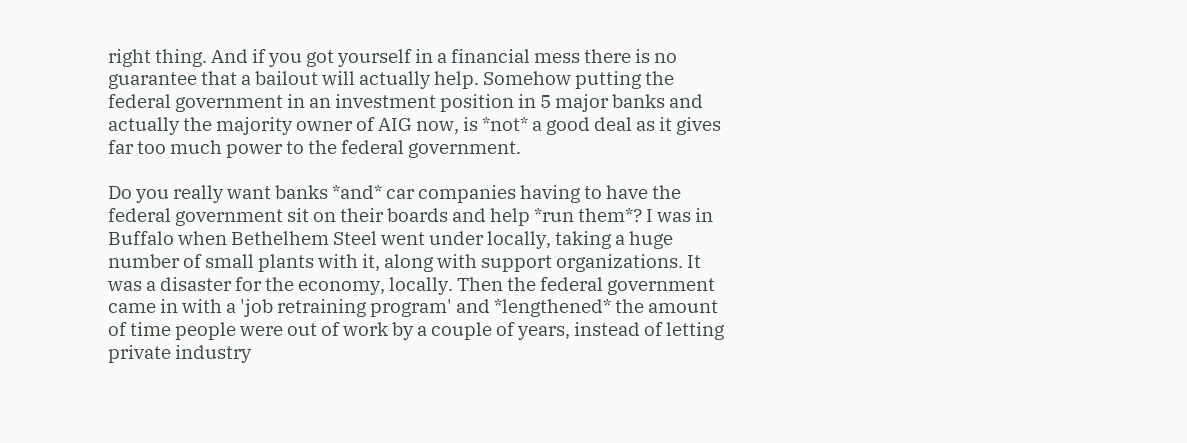right thing. And if you got yourself in a financial mess there is no guarantee that a bailout will actually help. Somehow putting the federal government in an investment position in 5 major banks and actually the majority owner of AIG now, is *not* a good deal as it gives far too much power to the federal government.

Do you really want banks *and* car companies having to have the federal government sit on their boards and help *run them*? I was in Buffalo when Bethelhem Steel went under locally, taking a huge number of small plants with it, along with support organizations. It was a disaster for the economy, locally. Then the federal government came in with a 'job retraining program' and *lengthened* the amount of time people were out of work by a couple of years, instead of letting private industry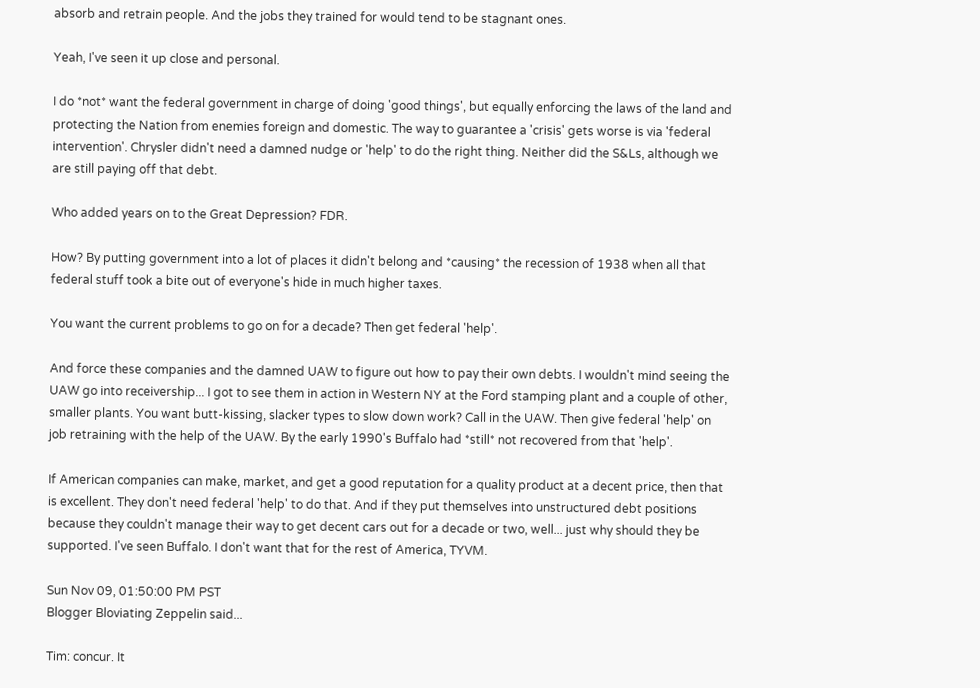absorb and retrain people. And the jobs they trained for would tend to be stagnant ones.

Yeah, I've seen it up close and personal.

I do *not* want the federal government in charge of doing 'good things', but equally enforcing the laws of the land and protecting the Nation from enemies foreign and domestic. The way to guarantee a 'crisis' gets worse is via 'federal intervention'. Chrysler didn't need a damned nudge or 'help' to do the right thing. Neither did the S&Ls, although we are still paying off that debt.

Who added years on to the Great Depression? FDR.

How? By putting government into a lot of places it didn't belong and *causing* the recession of 1938 when all that federal stuff took a bite out of everyone's hide in much higher taxes.

You want the current problems to go on for a decade? Then get federal 'help'.

And force these companies and the damned UAW to figure out how to pay their own debts. I wouldn't mind seeing the UAW go into receivership... I got to see them in action in Western NY at the Ford stamping plant and a couple of other, smaller plants. You want butt-kissing, slacker types to slow down work? Call in the UAW. Then give federal 'help' on job retraining with the help of the UAW. By the early 1990's Buffalo had *still* not recovered from that 'help'.

If American companies can make, market, and get a good reputation for a quality product at a decent price, then that is excellent. They don't need federal 'help' to do that. And if they put themselves into unstructured debt positions because they couldn't manage their way to get decent cars out for a decade or two, well... just why should they be supported. I've seen Buffalo. I don't want that for the rest of America, TYVM.

Sun Nov 09, 01:50:00 PM PST
Blogger Bloviating Zeppelin said...

Tim: concur. It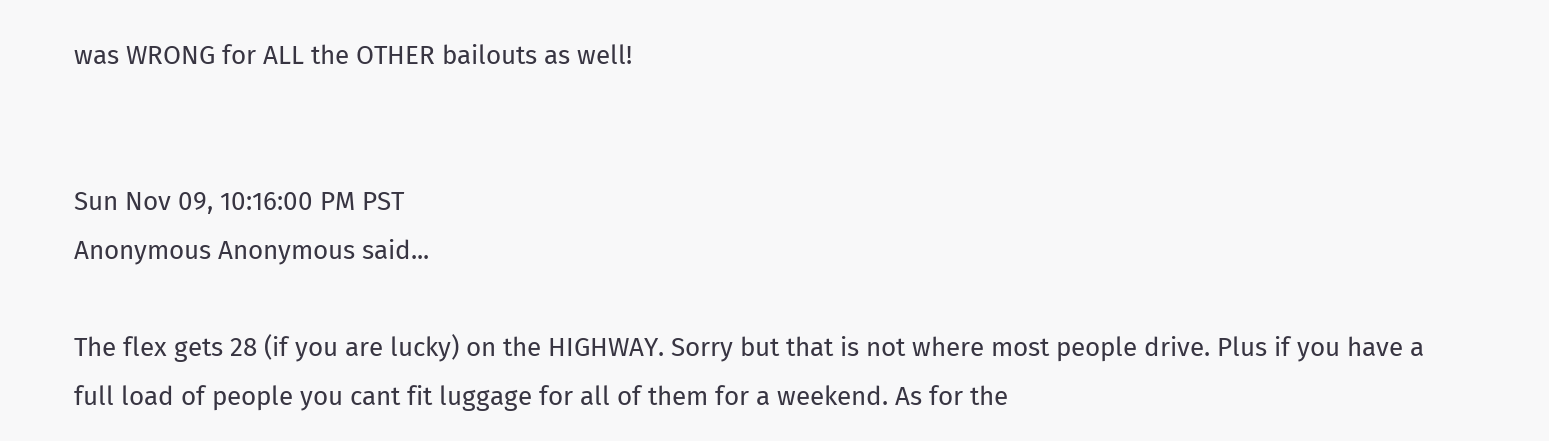was WRONG for ALL the OTHER bailouts as well!


Sun Nov 09, 10:16:00 PM PST
Anonymous Anonymous said...

The flex gets 28 (if you are lucky) on the HIGHWAY. Sorry but that is not where most people drive. Plus if you have a full load of people you cant fit luggage for all of them for a weekend. As for the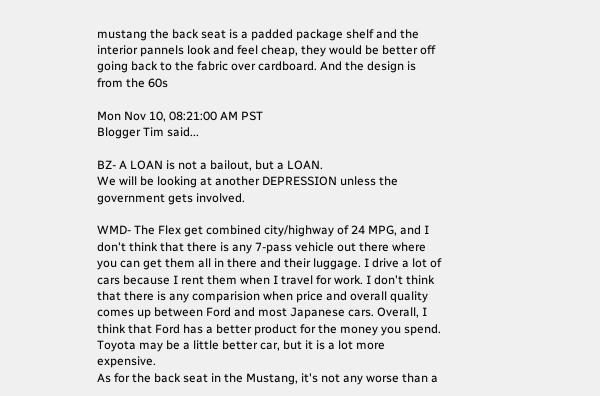mustang the back seat is a padded package shelf and the interior pannels look and feel cheap, they would be better off going back to the fabric over cardboard. And the design is from the 60s

Mon Nov 10, 08:21:00 AM PST
Blogger Tim said...

BZ- A LOAN is not a bailout, but a LOAN.
We will be looking at another DEPRESSION unless the government gets involved.

WMD- The Flex get combined city/highway of 24 MPG, and I don't think that there is any 7-pass vehicle out there where you can get them all in there and their luggage. I drive a lot of cars because I rent them when I travel for work. I don't think that there is any comparision when price and overall quality comes up between Ford and most Japanese cars. Overall, I think that Ford has a better product for the money you spend. Toyota may be a little better car, but it is a lot more expensive.
As for the back seat in the Mustang, it's not any worse than a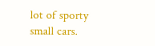lot of sporty small cars.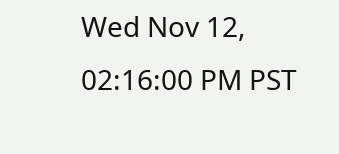Wed Nov 12, 02:16:00 PM PST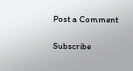Post a Comment

Subscribe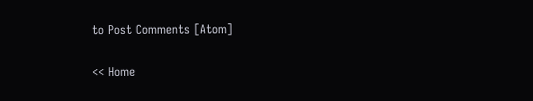to Post Comments [Atom]

<< Home